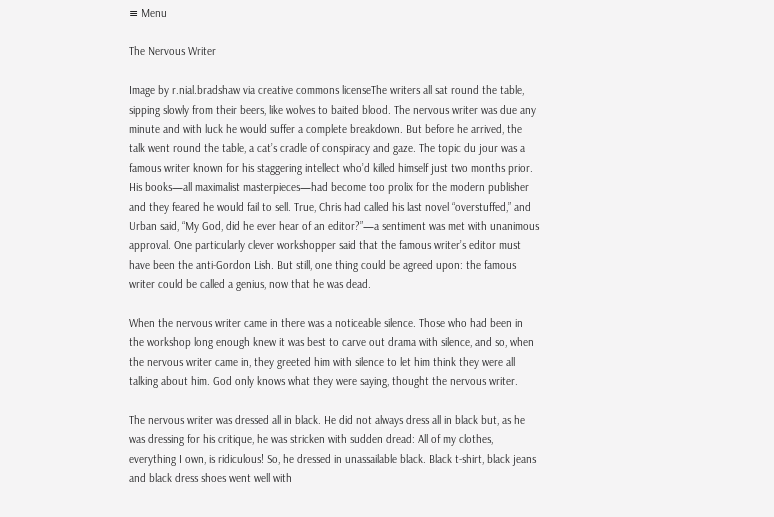≡ Menu

The Nervous Writer

Image by r.nial.bradshaw via creative commons licenseThe writers all sat round the table, sipping slowly from their beers, like wolves to baited blood. The nervous writer was due any minute and with luck he would suffer a complete breakdown. But before he arrived, the talk went round the table, a cat’s cradle of conspiracy and gaze. The topic du jour was a famous writer known for his staggering intellect who’d killed himself just two months prior. His books—all maximalist masterpieces—had become too prolix for the modern publisher and they feared he would fail to sell. True, Chris had called his last novel “overstuffed,” and Urban said, “My God, did he ever hear of an editor?”—a sentiment was met with unanimous approval. One particularly clever workshopper said that the famous writer’s editor must have been the anti-Gordon Lish. But still, one thing could be agreed upon: the famous writer could be called a genius, now that he was dead.

When the nervous writer came in there was a noticeable silence. Those who had been in the workshop long enough knew it was best to carve out drama with silence, and so, when the nervous writer came in, they greeted him with silence to let him think they were all talking about him. God only knows what they were saying, thought the nervous writer.

The nervous writer was dressed all in black. He did not always dress all in black but, as he was dressing for his critique, he was stricken with sudden dread: All of my clothes, everything I own, is ridiculous! So, he dressed in unassailable black. Black t-shirt, black jeans and black dress shoes went well with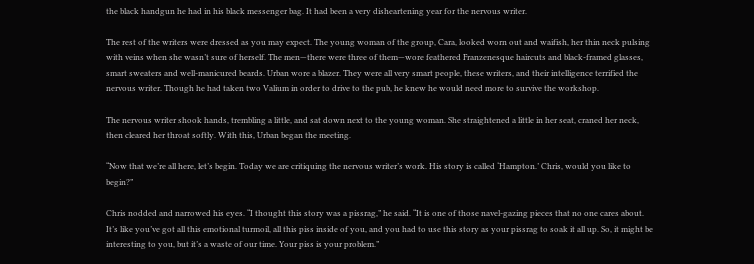the black handgun he had in his black messenger bag. It had been a very disheartening year for the nervous writer.

The rest of the writers were dressed as you may expect. The young woman of the group, Cara, looked worn out and waifish, her thin neck pulsing with veins when she wasn’t sure of herself. The men—there were three of them—wore feathered Franzenesque haircuts and black-framed glasses, smart sweaters and well-manicured beards. Urban wore a blazer. They were all very smart people, these writers, and their intelligence terrified the nervous writer. Though he had taken two Valium in order to drive to the pub, he knew he would need more to survive the workshop.

The nervous writer shook hands, trembling a little, and sat down next to the young woman. She straightened a little in her seat, craned her neck, then cleared her throat softly. With this, Urban began the meeting.

“Now that we’re all here, let’s begin. Today we are critiquing the nervous writer’s work. His story is called ‘Hampton.’ Chris, would you like to begin?”

Chris nodded and narrowed his eyes. “I thought this story was a pissrag,” he said. “It is one of those navel-gazing pieces that no one cares about. It’s like you’ve got all this emotional turmoil, all this piss inside of you, and you had to use this story as your pissrag to soak it all up. So, it might be interesting to you, but it’s a waste of our time. Your piss is your problem.”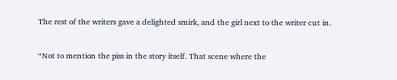The rest of the writers gave a delighted smirk, and the girl next to the writer cut in.

“Not to mention the piss in the story itself. That scene where the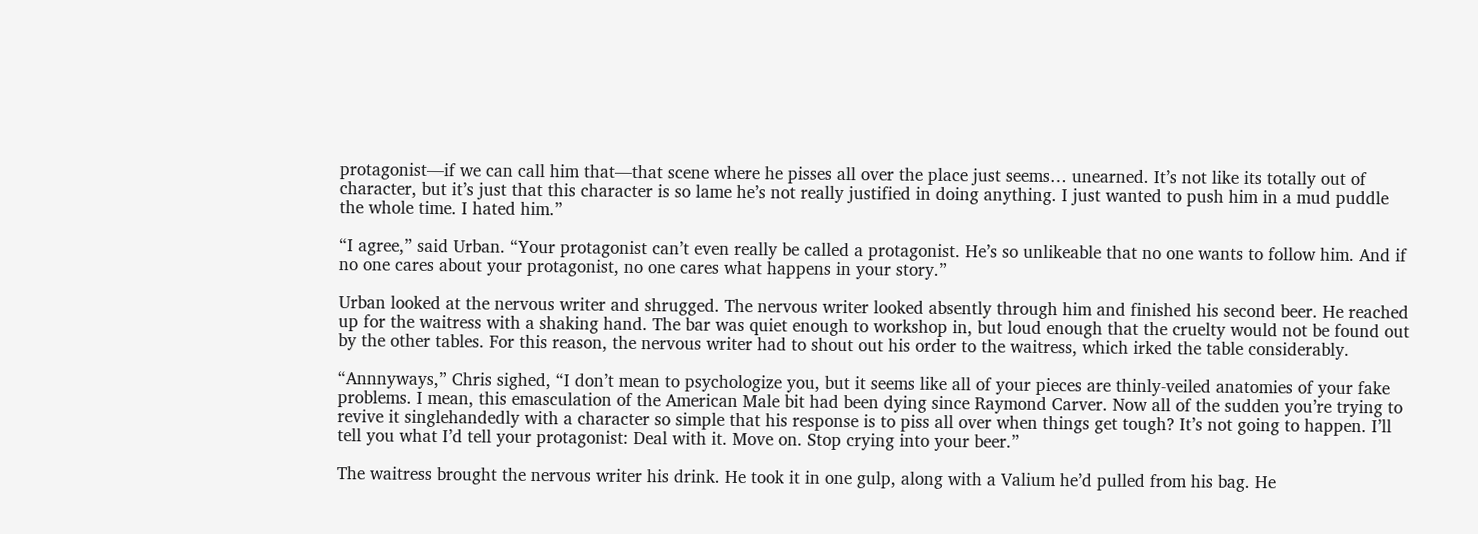protagonist—if we can call him that—that scene where he pisses all over the place just seems… unearned. It’s not like its totally out of character, but it’s just that this character is so lame he’s not really justified in doing anything. I just wanted to push him in a mud puddle the whole time. I hated him.”

“I agree,” said Urban. “Your protagonist can’t even really be called a protagonist. He’s so unlikeable that no one wants to follow him. And if no one cares about your protagonist, no one cares what happens in your story.”

Urban looked at the nervous writer and shrugged. The nervous writer looked absently through him and finished his second beer. He reached up for the waitress with a shaking hand. The bar was quiet enough to workshop in, but loud enough that the cruelty would not be found out by the other tables. For this reason, the nervous writer had to shout out his order to the waitress, which irked the table considerably.

“Annnyways,” Chris sighed, “I don’t mean to psychologize you, but it seems like all of your pieces are thinly-veiled anatomies of your fake problems. I mean, this emasculation of the American Male bit had been dying since Raymond Carver. Now all of the sudden you’re trying to revive it singlehandedly with a character so simple that his response is to piss all over when things get tough? It’s not going to happen. I’ll tell you what I’d tell your protagonist: Deal with it. Move on. Stop crying into your beer.”

The waitress brought the nervous writer his drink. He took it in one gulp, along with a Valium he’d pulled from his bag. He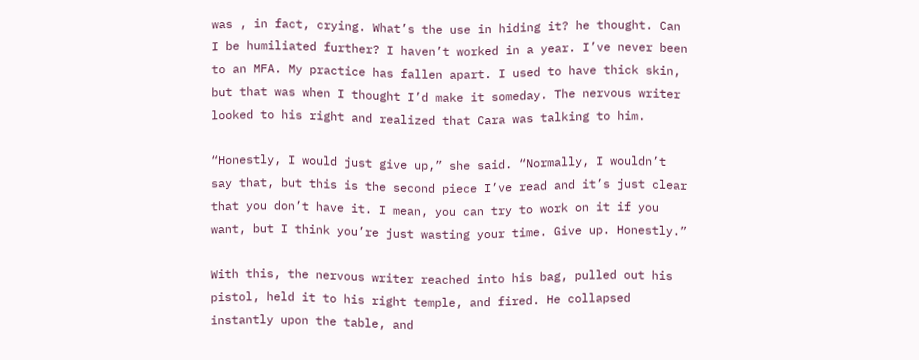was , in fact, crying. What’s the use in hiding it? he thought. Can I be humiliated further? I haven’t worked in a year. I’ve never been to an MFA. My practice has fallen apart. I used to have thick skin, but that was when I thought I’d make it someday. The nervous writer looked to his right and realized that Cara was talking to him.

“Honestly, I would just give up,” she said. “Normally, I wouldn’t say that, but this is the second piece I’ve read and it’s just clear that you don’t have it. I mean, you can try to work on it if you want, but I think you’re just wasting your time. Give up. Honestly.”

With this, the nervous writer reached into his bag, pulled out his pistol, held it to his right temple, and fired. He collapsed instantly upon the table, and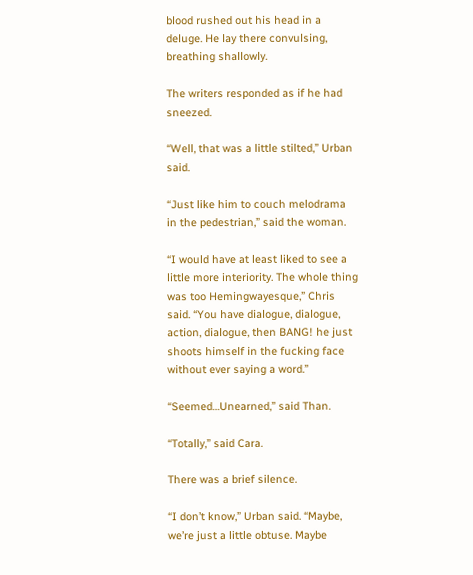blood rushed out his head in a deluge. He lay there convulsing, breathing shallowly.

The writers responded as if he had sneezed.

“Well, that was a little stilted,” Urban said.

“Just like him to couch melodrama in the pedestrian,” said the woman.

“I would have at least liked to see a little more interiority. The whole thing was too Hemingwayesque,” Chris said. “You have dialogue, dialogue, action, dialogue, then BANG! he just shoots himself in the fucking face without ever saying a word.”

“Seemed…Unearned,” said Than.

“Totally,” said Cara.

There was a brief silence.

“I don’t know,” Urban said. “Maybe, we’re just a little obtuse. Maybe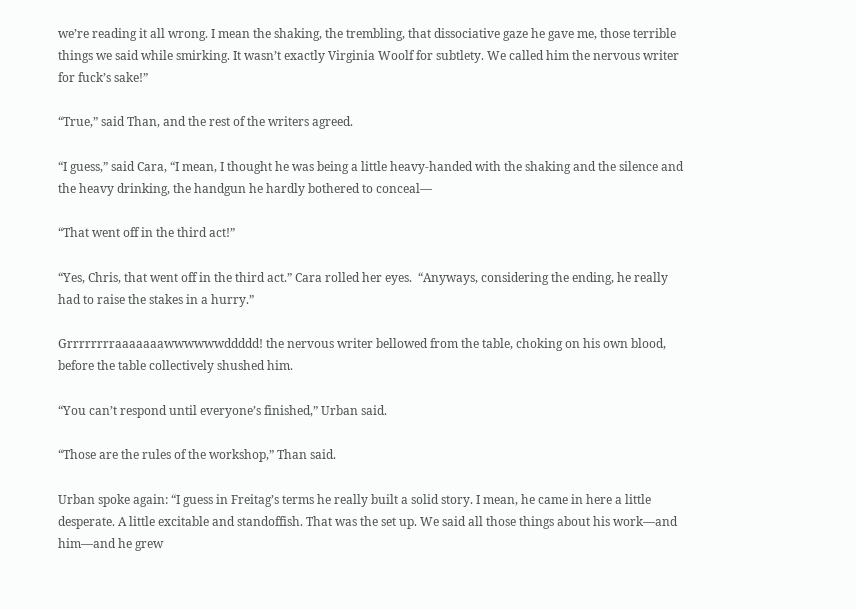we’re reading it all wrong. I mean the shaking, the trembling, that dissociative gaze he gave me, those terrible things we said while smirking. It wasn’t exactly Virginia Woolf for subtlety. We called him the nervous writer for fuck’s sake!”

“True,” said Than, and the rest of the writers agreed.

“I guess,” said Cara, “I mean, I thought he was being a little heavy-handed with the shaking and the silence and the heavy drinking, the handgun he hardly bothered to conceal—

“That went off in the third act!”

“Yes, Chris, that went off in the third act.” Cara rolled her eyes.  “Anyways, considering the ending, he really had to raise the stakes in a hurry.”

Grrrrrrrraaaaaaawwwwwwddddd! the nervous writer bellowed from the table, choking on his own blood, before the table collectively shushed him.

“You can’t respond until everyone’s finished,” Urban said.

“Those are the rules of the workshop,” Than said.

Urban spoke again: “I guess in Freitag’s terms he really built a solid story. I mean, he came in here a little desperate. A little excitable and standoffish. That was the set up. We said all those things about his work—and him—and he grew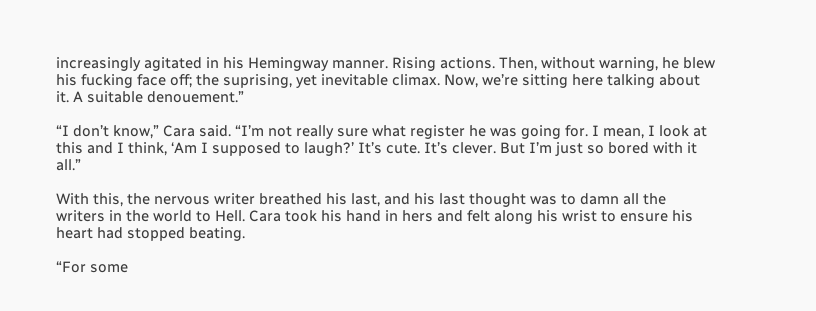increasingly agitated in his Hemingway manner. Rising actions. Then, without warning, he blew his fucking face off; the suprising, yet inevitable climax. Now, we’re sitting here talking about it. A suitable denouement.”

“I don’t know,” Cara said. “I’m not really sure what register he was going for. I mean, I look at this and I think, ‘Am I supposed to laugh?’ It’s cute. It’s clever. But I’m just so bored with it all.”

With this, the nervous writer breathed his last, and his last thought was to damn all the writers in the world to Hell. Cara took his hand in hers and felt along his wrist to ensure his heart had stopped beating.

“For some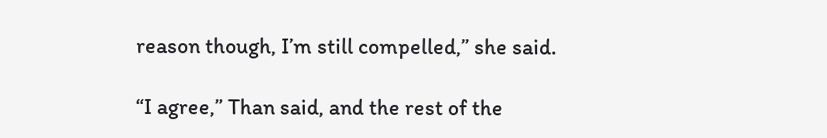reason though, I’m still compelled,” she said.

“I agree,” Than said, and the rest of the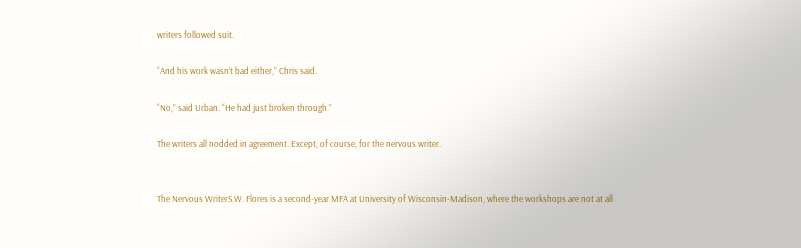writers followed suit.

“And his work wasn’t bad either,” Chris said.

“No,” said Urban. “He had just broken through.”

The writers all nodded in agreement. Except, of course, for the nervous writer.


The Nervous WriterS.W. Flores is a second-year MFA at University of Wisconsin-Madison, where the workshops are not at all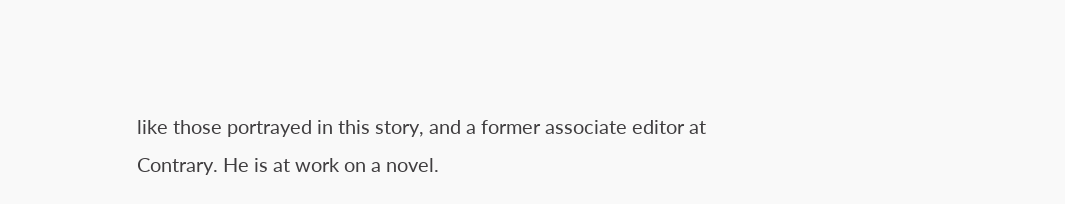like those portrayed in this story, and a former associate editor at Contrary. He is at work on a novel.